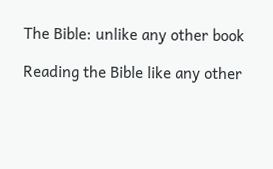The Bible: unlike any other book

Reading the Bible like any other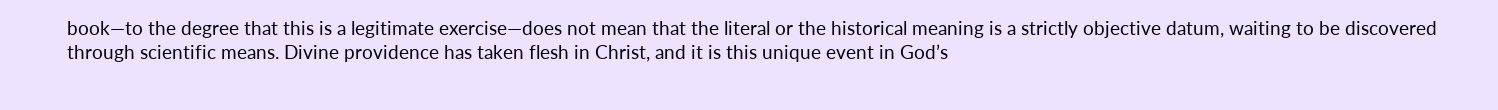book—to the degree that this is a legitimate exercise—does not mean that the literal or the historical meaning is a strictly objective datum, waiting to be discovered through scientific means. Divine providence has taken flesh in Christ, and it is this unique event in God’s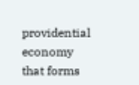providential economy that forms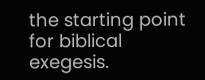the starting point for biblical exegesis.